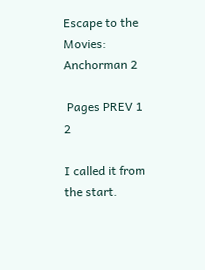Escape to the Movies: Anchorman 2

 Pages PREV 1 2

I called it from the start.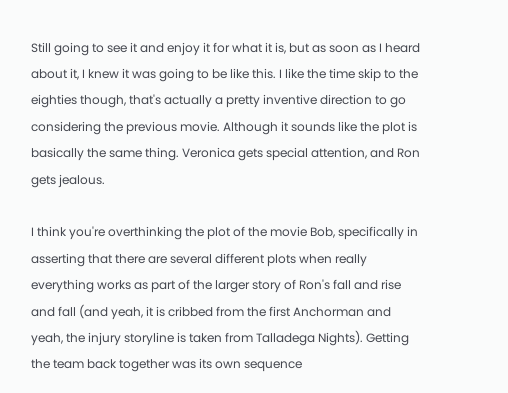Still going to see it and enjoy it for what it is, but as soon as I heard about it, I knew it was going to be like this. I like the time skip to the eighties though, that's actually a pretty inventive direction to go considering the previous movie. Although it sounds like the plot is basically the same thing. Veronica gets special attention, and Ron gets jealous.

I think you're overthinking the plot of the movie Bob, specifically in asserting that there are several different plots when really everything works as part of the larger story of Ron's fall and rise and fall (and yeah, it is cribbed from the first Anchorman and yeah, the injury storyline is taken from Talladega Nights). Getting the team back together was its own sequence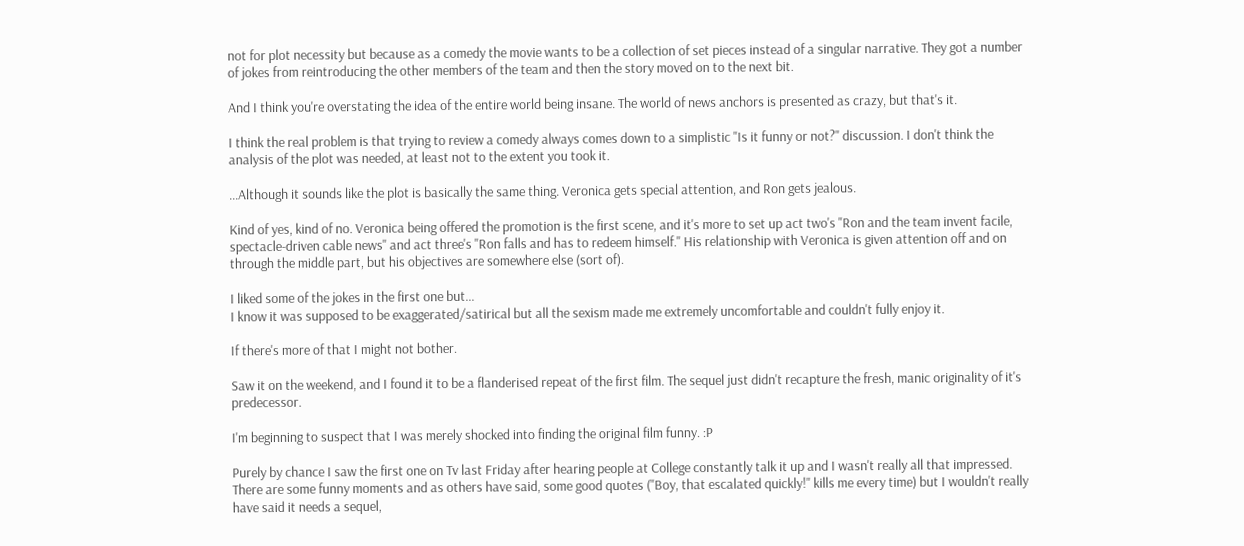not for plot necessity but because as a comedy the movie wants to be a collection of set pieces instead of a singular narrative. They got a number of jokes from reintroducing the other members of the team and then the story moved on to the next bit.

And I think you're overstating the idea of the entire world being insane. The world of news anchors is presented as crazy, but that's it.

I think the real problem is that trying to review a comedy always comes down to a simplistic "Is it funny or not?" discussion. I don't think the analysis of the plot was needed, at least not to the extent you took it.

...Although it sounds like the plot is basically the same thing. Veronica gets special attention, and Ron gets jealous.

Kind of yes, kind of no. Veronica being offered the promotion is the first scene, and it's more to set up act two's "Ron and the team invent facile, spectacle-driven cable news" and act three's "Ron falls and has to redeem himself." His relationship with Veronica is given attention off and on through the middle part, but his objectives are somewhere else (sort of).

I liked some of the jokes in the first one but...
I know it was supposed to be exaggerated/satirical but all the sexism made me extremely uncomfortable and couldn't fully enjoy it.

If there's more of that I might not bother.

Saw it on the weekend, and I found it to be a flanderised repeat of the first film. The sequel just didn't recapture the fresh, manic originality of it's predecessor.

I'm beginning to suspect that I was merely shocked into finding the original film funny. :P

Purely by chance I saw the first one on Tv last Friday after hearing people at College constantly talk it up and I wasn't really all that impressed. There are some funny moments and as others have said, some good quotes ("Boy, that escalated quickly!" kills me every time) but I wouldn't really have said it needs a sequel,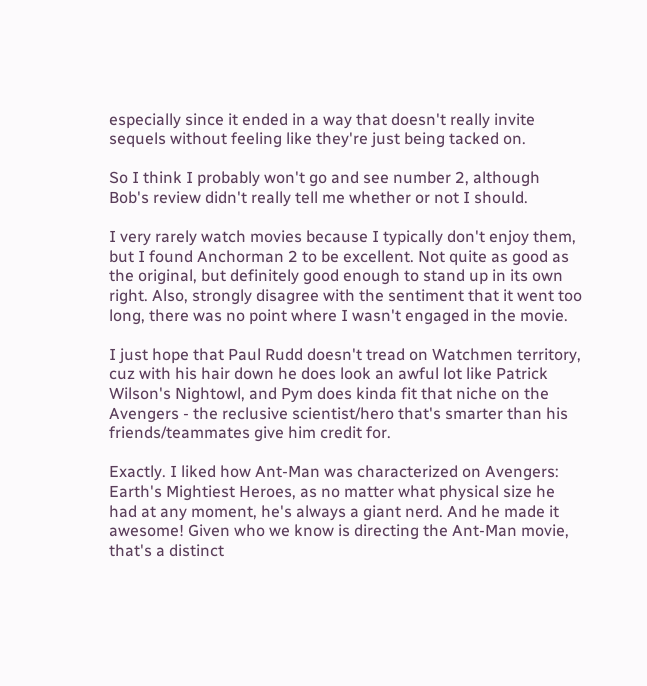especially since it ended in a way that doesn't really invite sequels without feeling like they're just being tacked on.

So I think I probably won't go and see number 2, although Bob's review didn't really tell me whether or not I should.

I very rarely watch movies because I typically don't enjoy them, but I found Anchorman 2 to be excellent. Not quite as good as the original, but definitely good enough to stand up in its own right. Also, strongly disagree with the sentiment that it went too long, there was no point where I wasn't engaged in the movie.

I just hope that Paul Rudd doesn't tread on Watchmen territory, cuz with his hair down he does look an awful lot like Patrick Wilson's Nightowl, and Pym does kinda fit that niche on the Avengers - the reclusive scientist/hero that's smarter than his friends/teammates give him credit for.

Exactly. I liked how Ant-Man was characterized on Avengers: Earth's Mightiest Heroes, as no matter what physical size he had at any moment, he's always a giant nerd. And he made it awesome! Given who we know is directing the Ant-Man movie, that's a distinct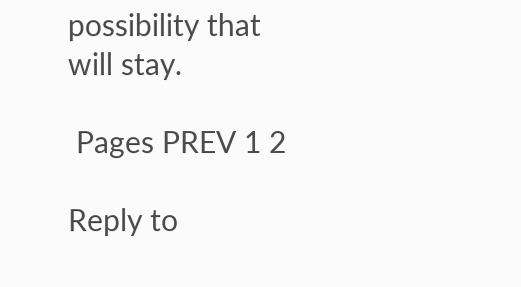possibility that will stay.

 Pages PREV 1 2

Reply to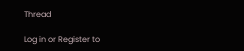Thread

Log in or Register to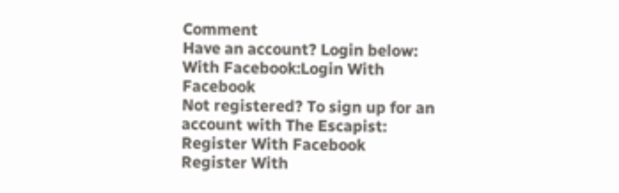Comment
Have an account? Login below:
With Facebook:Login With Facebook
Not registered? To sign up for an account with The Escapist:
Register With Facebook
Register With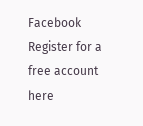Facebook
Register for a free account here